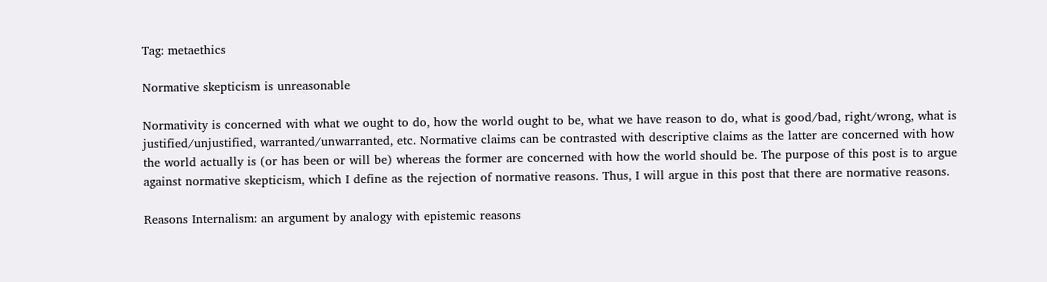Tag: metaethics

Normative skepticism is unreasonable

Normativity is concerned with what we ought to do, how the world ought to be, what we have reason to do, what is good/bad, right/wrong, what is justified/unjustified, warranted/unwarranted, etc. Normative claims can be contrasted with descriptive claims as the latter are concerned with how the world actually is (or has been or will be) whereas the former are concerned with how the world should be. The purpose of this post is to argue against normative skepticism, which I define as the rejection of normative reasons. Thus, I will argue in this post that there are normative reasons.

Reasons Internalism: an argument by analogy with epistemic reasons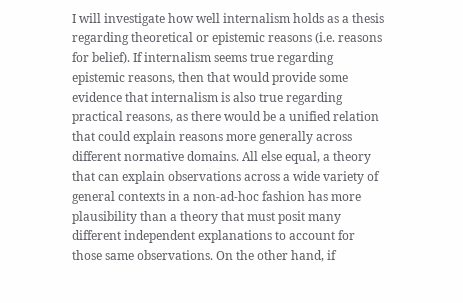I will investigate how well internalism holds as a thesis regarding theoretical or epistemic reasons (i.e. reasons for belief). If internalism seems true regarding epistemic reasons, then that would provide some evidence that internalism is also true regarding practical reasons, as there would be a unified relation that could explain reasons more generally across different normative domains. All else equal, a theory that can explain observations across a wide variety of general contexts in a non-ad-hoc fashion has more plausibility than a theory that must posit many different independent explanations to account for those same observations. On the other hand, if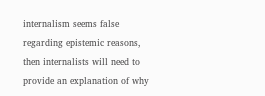internalism seems false regarding epistemic reasons, then internalists will need to provide an explanation of why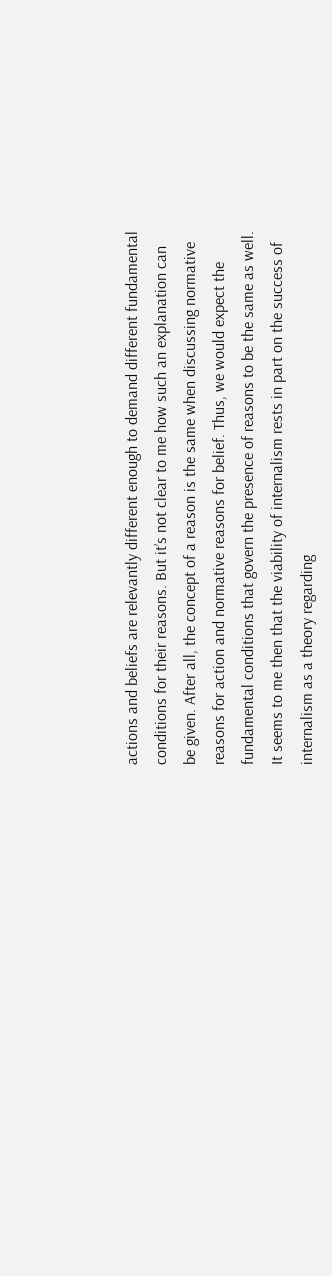actions and beliefs are relevantly different enough to demand different fundamental conditions for their reasons. But it’s not clear to me how such an explanation can be given. After all, the concept of a reason is the same when discussing normative reasons for action and normative reasons for belief. Thus, we would expect the fundamental conditions that govern the presence of reasons to be the same as well. It seems to me then that the viability of internalism rests in part on the success of internalism as a theory regarding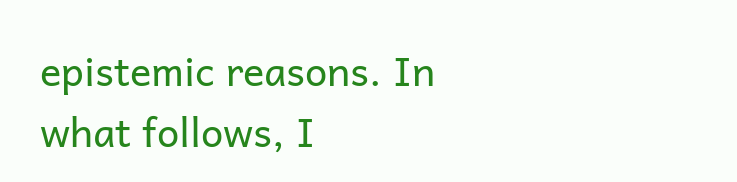epistemic reasons. In what follows, I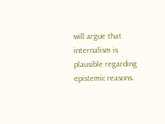will argue that internalism is plausible regarding epistemic reasons.